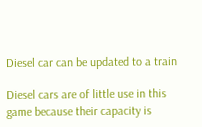Diesel car can be updated to a train

Diesel cars are of little use in this game because their capacity is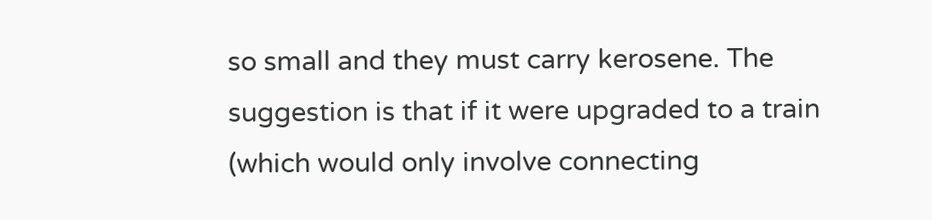so small and they must carry kerosene. The suggestion is that if it were upgraded to a train (which would only involve connecting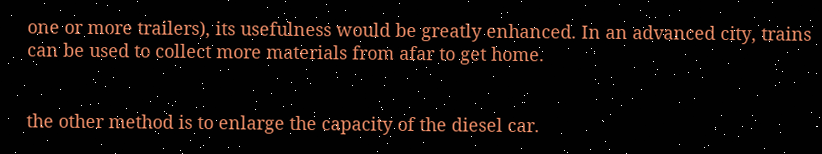one or more trailers), its usefulness would be greatly enhanced. In an advanced city, trains can be used to collect more materials from afar to get home.


the other method is to enlarge the capacity of the diesel car.